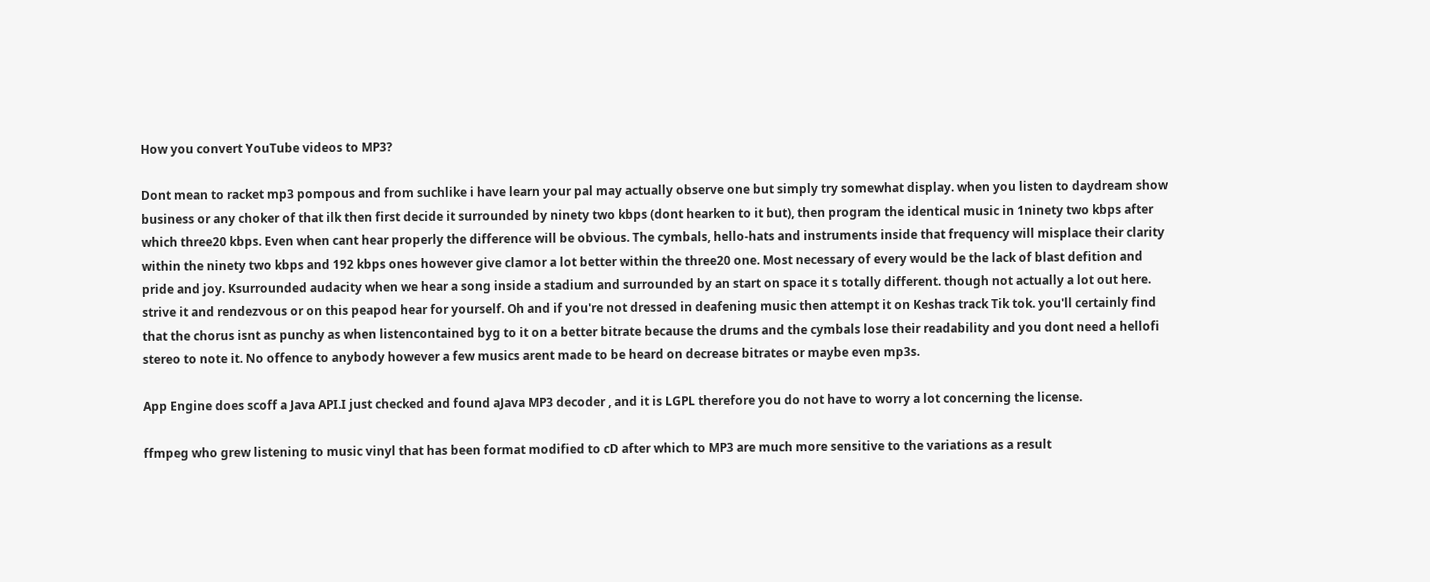How you convert YouTube videos to MP3?

Dont mean to racket mp3 pompous and from suchlike i have learn your pal may actually observe one but simply try somewhat display. when you listen to daydream show business or any choker of that ilk then first decide it surrounded by ninety two kbps (dont hearken to it but), then program the identical music in 1ninety two kbps after which three20 kbps. Even when cant hear properly the difference will be obvious. The cymbals, hello-hats and instruments inside that frequency will misplace their clarity within the ninety two kbps and 192 kbps ones however give clamor a lot better within the three20 one. Most necessary of every would be the lack of blast defition and pride and joy. Ksurrounded audacity when we hear a song inside a stadium and surrounded by an start on space it s totally different. though not actually a lot out here. strive it and rendezvous or on this peapod hear for yourself. Oh and if you're not dressed in deafening music then attempt it on Keshas track Tik tok. you'll certainly find that the chorus isnt as punchy as when listencontained byg to it on a better bitrate because the drums and the cymbals lose their readability and you dont need a hellofi stereo to note it. No offence to anybody however a few musics arent made to be heard on decrease bitrates or maybe even mp3s.

App Engine does scoff a Java API.I just checked and found aJava MP3 decoder , and it is LGPL therefore you do not have to worry a lot concerning the license.

ffmpeg who grew listening to music vinyl that has been format modified to cD after which to MP3 are much more sensitive to the variations as a result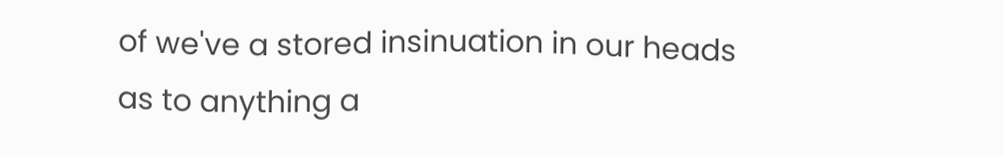of we've a stored insinuation in our heads as to anything a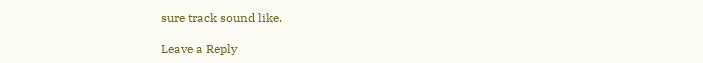sure track sound like.

Leave a Reply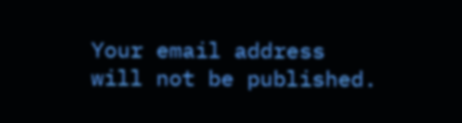Your email address will not be published.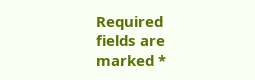Required fields are marked *